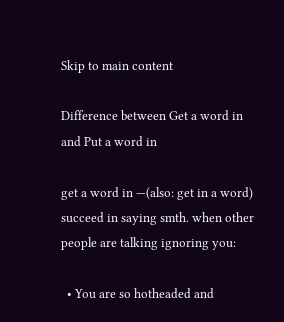Skip to main content

Difference between Get a word in and Put a word in

get a word in —(also: get in a word) succeed in saying smth. when other people are talking ignoring you:

  • You are so hotheaded and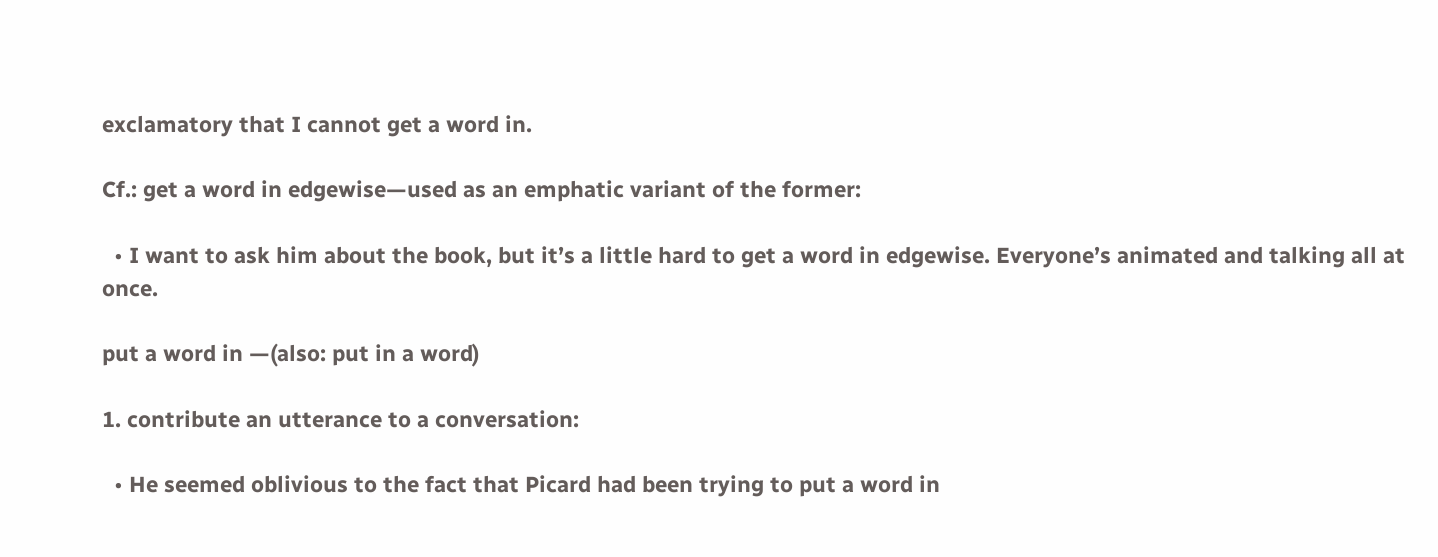exclamatory that I cannot get a word in.

Cf.: get a word in edgewise—used as an emphatic variant of the former:

  • I want to ask him about the book, but it’s a little hard to get a word in edgewise. Everyone’s animated and talking all at once.

put a word in —(also: put in a word)

1. contribute an utterance to a conversation:

  • He seemed oblivious to the fact that Picard had been trying to put a word in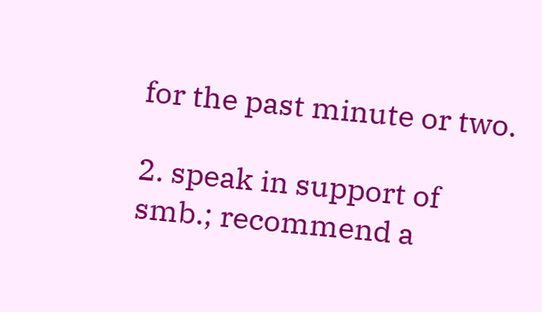for the past minute or two.

2. speak in support of smb.; recommend a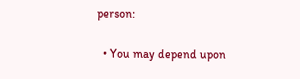person:

  • You may depend upon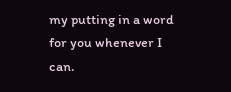my putting in a word for you whenever I can.